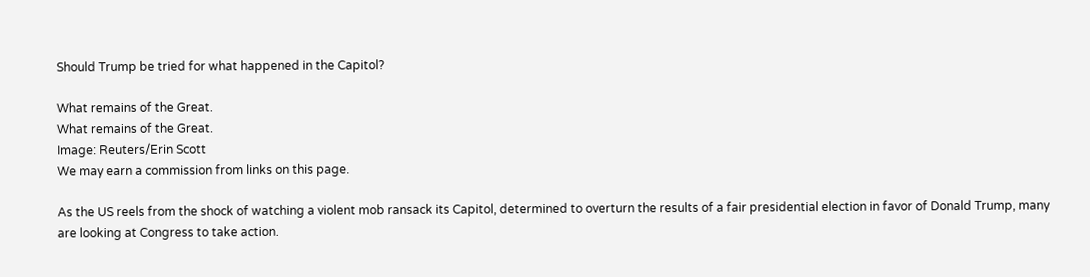Should Trump be tried for what happened in the Capitol?

What remains of the Great.
What remains of the Great.
Image: Reuters/Erin Scott
We may earn a commission from links on this page.

As the US reels from the shock of watching a violent mob ransack its Capitol, determined to overturn the results of a fair presidential election in favor of Donald Trump, many are looking at Congress to take action.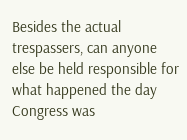Besides the actual trespassers, can anyone else be held responsible for what happened the day Congress was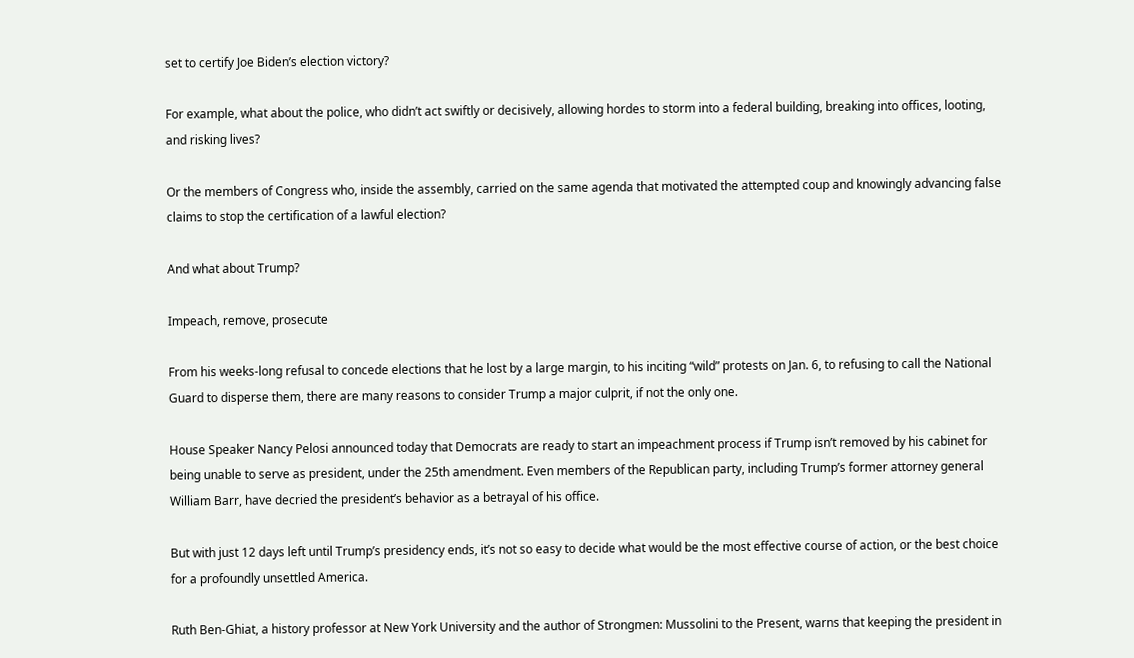set to certify Joe Biden’s election victory?

For example, what about the police, who didn’t act swiftly or decisively, allowing hordes to storm into a federal building, breaking into offices, looting, and risking lives?

Or the members of Congress who, inside the assembly, carried on the same agenda that motivated the attempted coup and knowingly advancing false claims to stop the certification of a lawful election?

And what about Trump?

Impeach, remove, prosecute

From his weeks-long refusal to concede elections that he lost by a large margin, to his inciting “wild” protests on Jan. 6, to refusing to call the National Guard to disperse them, there are many reasons to consider Trump a major culprit, if not the only one.

House Speaker Nancy Pelosi announced today that Democrats are ready to start an impeachment process if Trump isn’t removed by his cabinet for being unable to serve as president, under the 25th amendment. Even members of the Republican party, including Trump’s former attorney general William Barr, have decried the president’s behavior as a betrayal of his office.

But with just 12 days left until Trump’s presidency ends, it’s not so easy to decide what would be the most effective course of action, or the best choice for a profoundly unsettled America.

Ruth Ben-Ghiat, a history professor at New York University and the author of Strongmen: Mussolini to the Present, warns that keeping the president in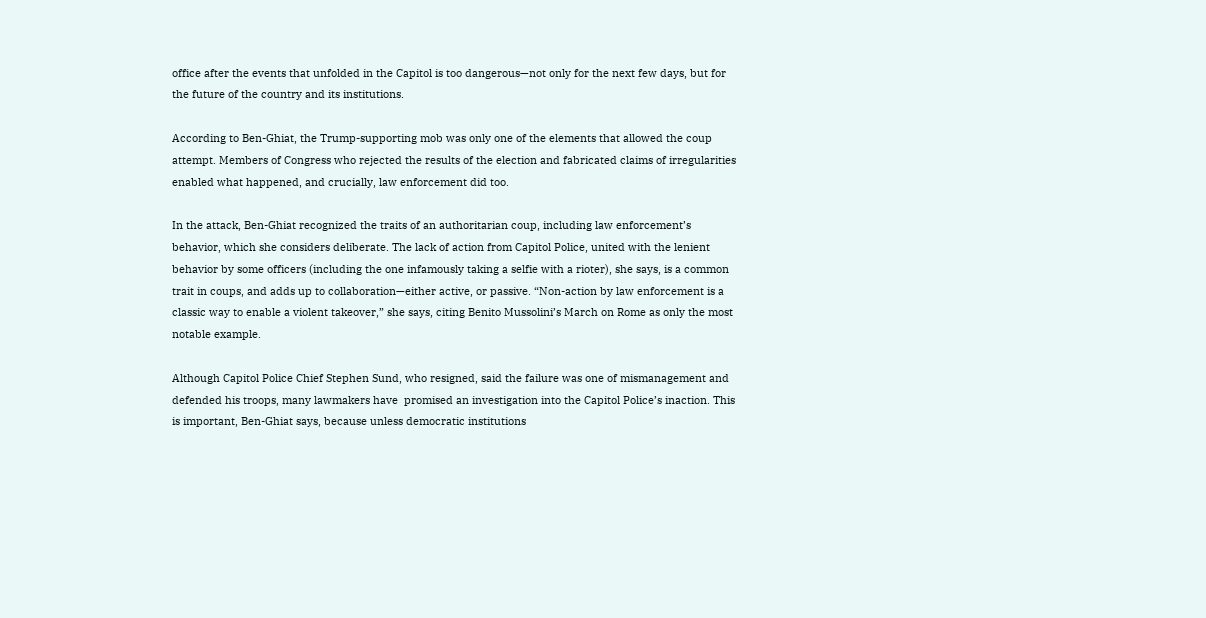office after the events that unfolded in the Capitol is too dangerous—not only for the next few days, but for the future of the country and its institutions.

According to Ben-Ghiat, the Trump-supporting mob was only one of the elements that allowed the coup attempt. Members of Congress who rejected the results of the election and fabricated claims of irregularities enabled what happened, and crucially, law enforcement did too.

In the attack, Ben-Ghiat recognized the traits of an authoritarian coup, including law enforcement’s behavior, which she considers deliberate. The lack of action from Capitol Police, united with the lenient behavior by some officers (including the one infamously taking a selfie with a rioter), she says, is a common trait in coups, and adds up to collaboration—either active, or passive. “Non-action by law enforcement is a classic way to enable a violent takeover,” she says, citing Benito Mussolini’s March on Rome as only the most notable example.

Although Capitol Police Chief Stephen Sund, who resigned, said the failure was one of mismanagement and defended his troops, many lawmakers have  promised an investigation into the Capitol Police’s inaction. This is important, Ben-Ghiat says, because unless democratic institutions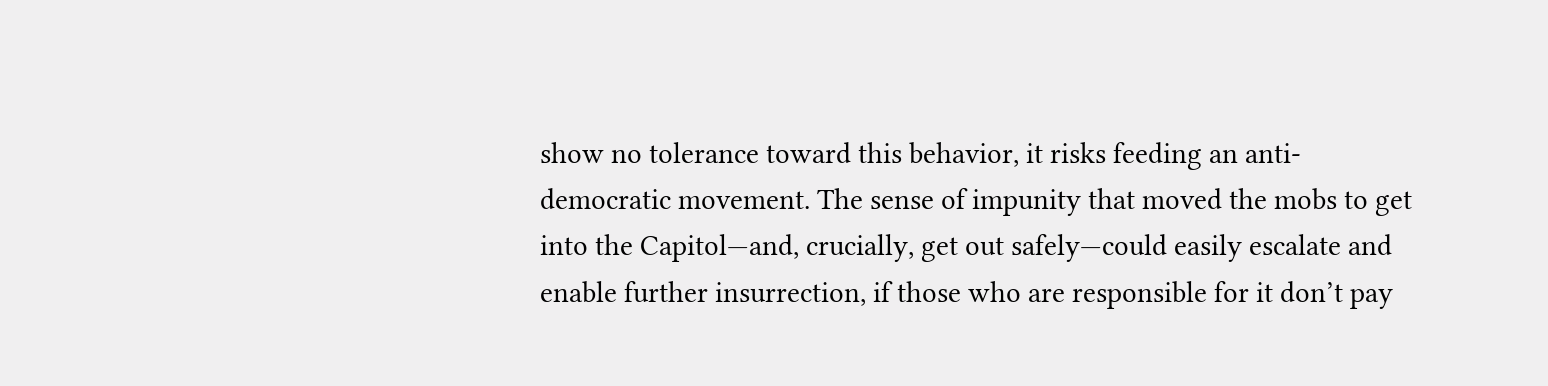show no tolerance toward this behavior, it risks feeding an anti-democratic movement. The sense of impunity that moved the mobs to get into the Capitol—and, crucially, get out safely—could easily escalate and enable further insurrection, if those who are responsible for it don’t pay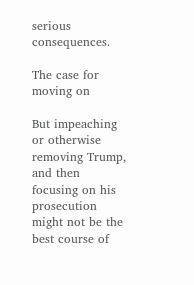serious consequences.

The case for moving on

But impeaching or otherwise removing Trump, and then focusing on his prosecution might not be the best course of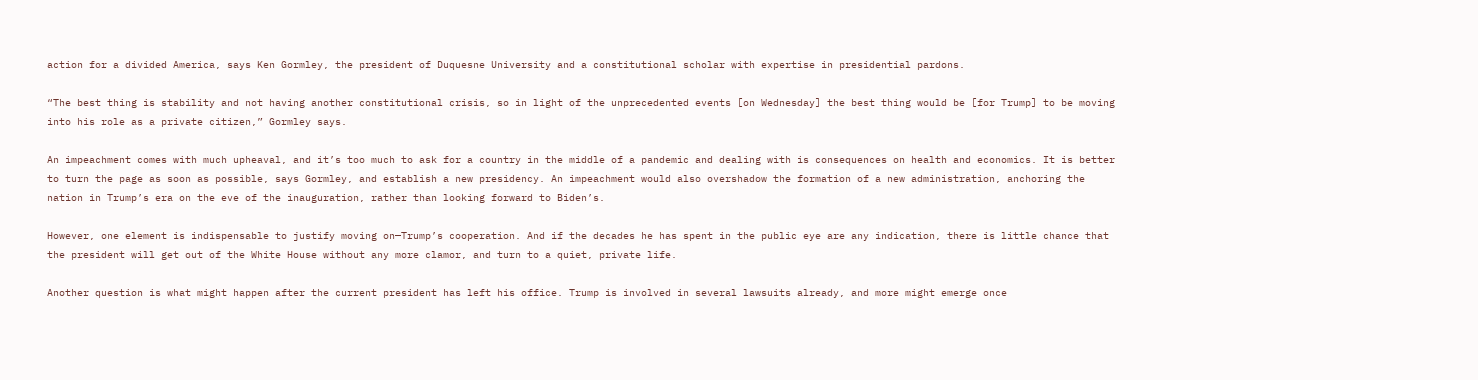action for a divided America, says Ken Gormley, the president of Duquesne University and a constitutional scholar with expertise in presidential pardons.

“The best thing is stability and not having another constitutional crisis, so in light of the unprecedented events [on Wednesday] the best thing would be [for Trump] to be moving into his role as a private citizen,” Gormley says.

An impeachment comes with much upheaval, and it’s too much to ask for a country in the middle of a pandemic and dealing with is consequences on health and economics. It is better to turn the page as soon as possible, says Gormley, and establish a new presidency. An impeachment would also overshadow the formation of a new administration, anchoring the nation in Trump’s era on the eve of the inauguration, rather than looking forward to Biden’s.

However, one element is indispensable to justify moving on—Trump’s cooperation. And if the decades he has spent in the public eye are any indication, there is little chance that the president will get out of the White House without any more clamor, and turn to a quiet, private life.

Another question is what might happen after the current president has left his office. Trump is involved in several lawsuits already, and more might emerge once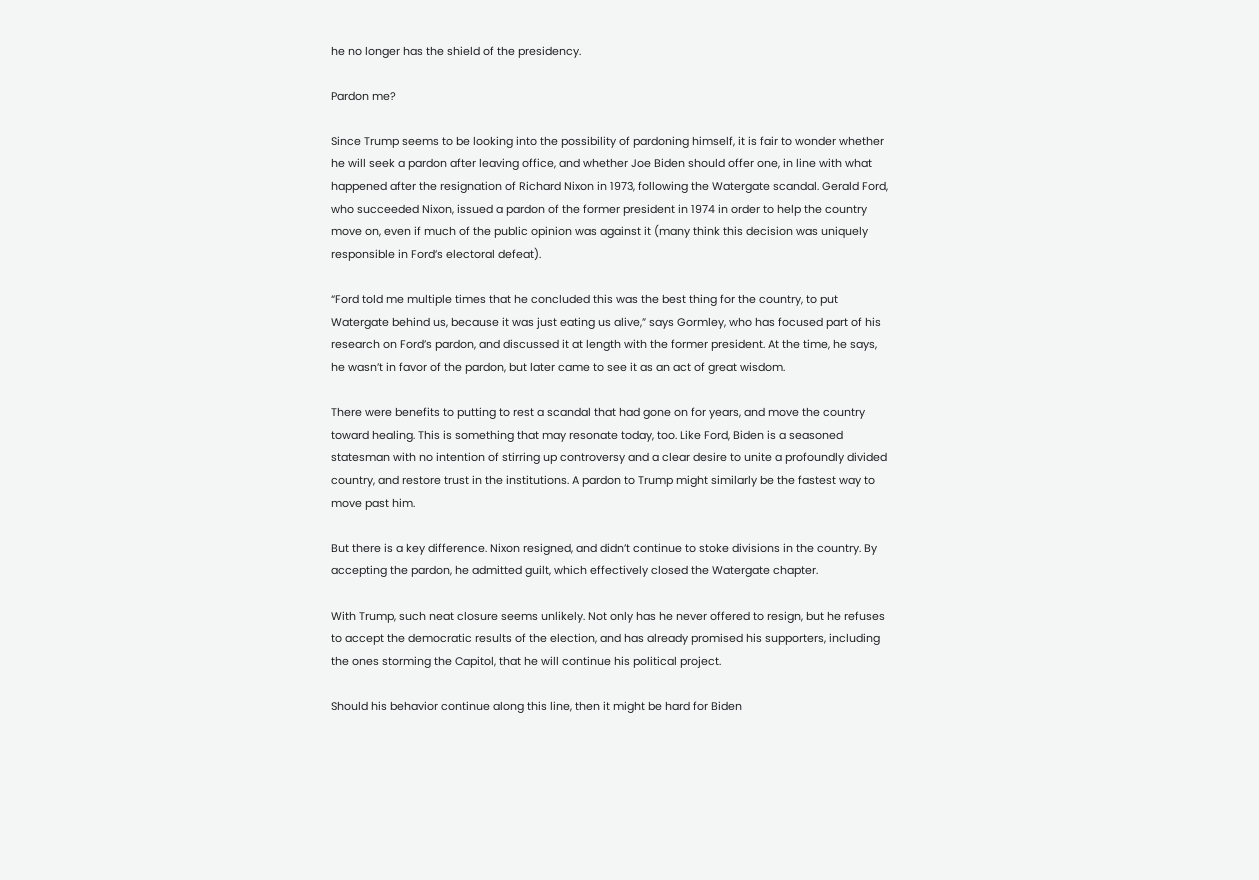he no longer has the shield of the presidency.

Pardon me?

Since Trump seems to be looking into the possibility of pardoning himself, it is fair to wonder whether he will seek a pardon after leaving office, and whether Joe Biden should offer one, in line with what happened after the resignation of Richard Nixon in 1973, following the Watergate scandal. Gerald Ford, who succeeded Nixon, issued a pardon of the former president in 1974 in order to help the country move on, even if much of the public opinion was against it (many think this decision was uniquely responsible in Ford’s electoral defeat).

“Ford told me multiple times that he concluded this was the best thing for the country, to put Watergate behind us, because it was just eating us alive,” says Gormley, who has focused part of his research on Ford’s pardon, and discussed it at length with the former president. At the time, he says, he wasn’t in favor of the pardon, but later came to see it as an act of great wisdom.

There were benefits to putting to rest a scandal that had gone on for years, and move the country toward healing. This is something that may resonate today, too. Like Ford, Biden is a seasoned statesman with no intention of stirring up controversy and a clear desire to unite a profoundly divided country, and restore trust in the institutions. A pardon to Trump might similarly be the fastest way to move past him.

But there is a key difference. Nixon resigned, and didn’t continue to stoke divisions in the country. By accepting the pardon, he admitted guilt, which effectively closed the Watergate chapter.

With Trump, such neat closure seems unlikely. Not only has he never offered to resign, but he refuses to accept the democratic results of the election, and has already promised his supporters, including the ones storming the Capitol, that he will continue his political project.

Should his behavior continue along this line, then it might be hard for Biden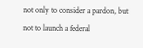not only to consider a pardon, but not to launch a federal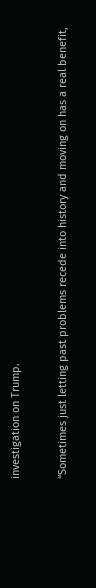investigation on Trump.

“Sometimes just letting past problems recede into history and moving on has a real benefit,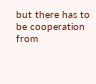but there has to be cooperation from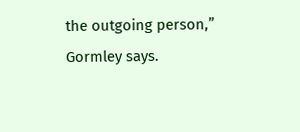the outgoing person,” Gormley says.